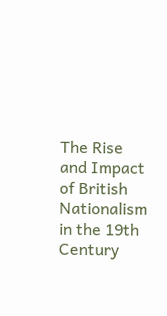The Rise and Impact of British Nationalism in the 19th Century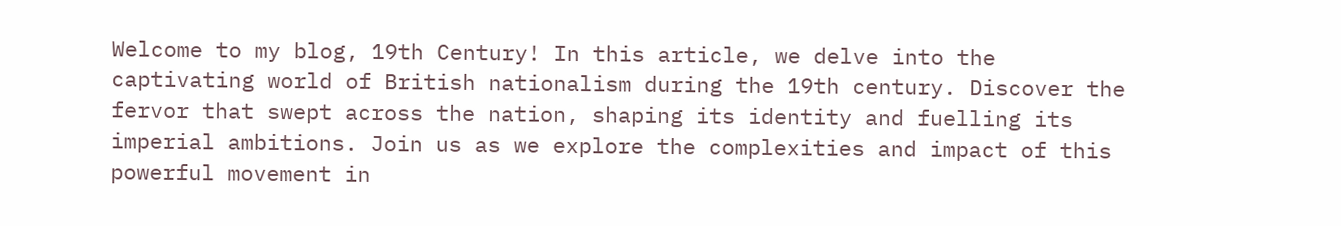Welcome to my blog, 19th Century! In this article, we delve into the captivating world of British nationalism during the 19th century. Discover the fervor that swept across the nation, shaping its identity and fuelling its imperial ambitions. Join us as we explore the complexities and impact of this powerful movement in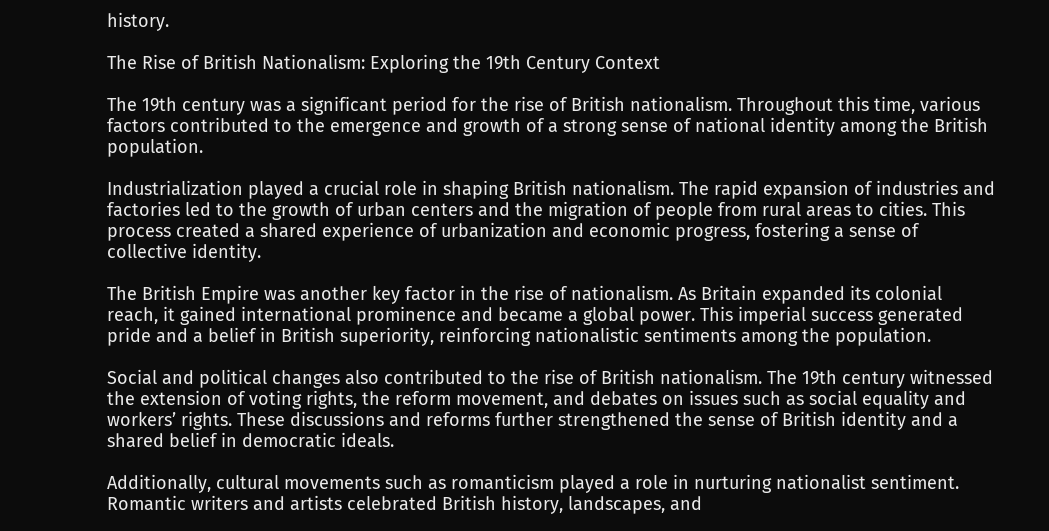history.

The Rise of British Nationalism: Exploring the 19th Century Context

The 19th century was a significant period for the rise of British nationalism. Throughout this time, various factors contributed to the emergence and growth of a strong sense of national identity among the British population.

Industrialization played a crucial role in shaping British nationalism. The rapid expansion of industries and factories led to the growth of urban centers and the migration of people from rural areas to cities. This process created a shared experience of urbanization and economic progress, fostering a sense of collective identity.

The British Empire was another key factor in the rise of nationalism. As Britain expanded its colonial reach, it gained international prominence and became a global power. This imperial success generated pride and a belief in British superiority, reinforcing nationalistic sentiments among the population.

Social and political changes also contributed to the rise of British nationalism. The 19th century witnessed the extension of voting rights, the reform movement, and debates on issues such as social equality and workers’ rights. These discussions and reforms further strengthened the sense of British identity and a shared belief in democratic ideals.

Additionally, cultural movements such as romanticism played a role in nurturing nationalist sentiment. Romantic writers and artists celebrated British history, landscapes, and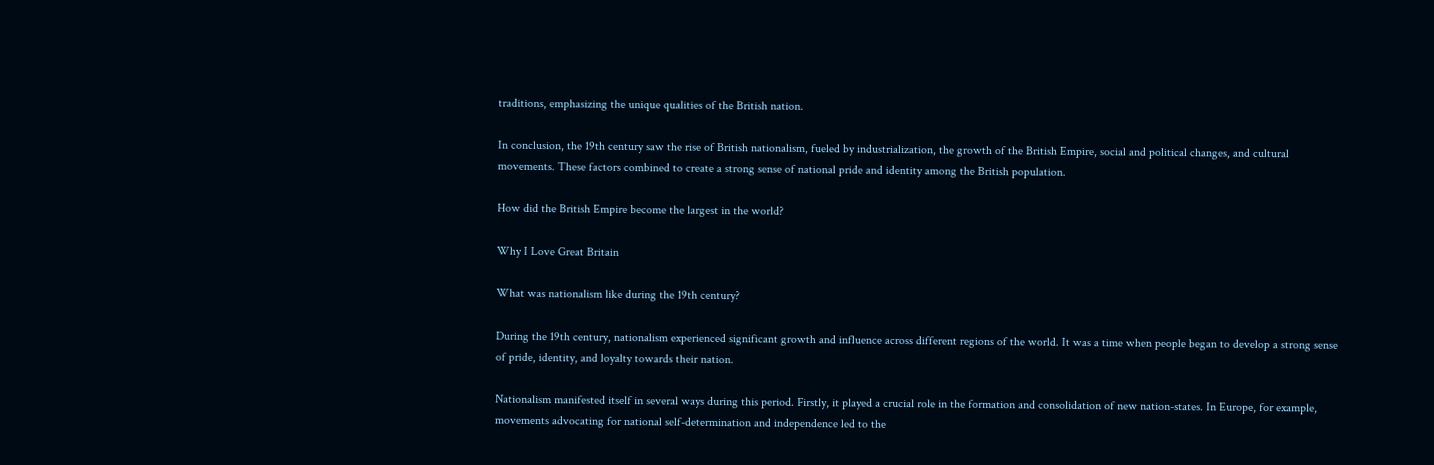traditions, emphasizing the unique qualities of the British nation.

In conclusion, the 19th century saw the rise of British nationalism, fueled by industrialization, the growth of the British Empire, social and political changes, and cultural movements. These factors combined to create a strong sense of national pride and identity among the British population.

How did the British Empire become the largest in the world?

Why I Love Great Britain

What was nationalism like during the 19th century?

During the 19th century, nationalism experienced significant growth and influence across different regions of the world. It was a time when people began to develop a strong sense of pride, identity, and loyalty towards their nation.

Nationalism manifested itself in several ways during this period. Firstly, it played a crucial role in the formation and consolidation of new nation-states. In Europe, for example, movements advocating for national self-determination and independence led to the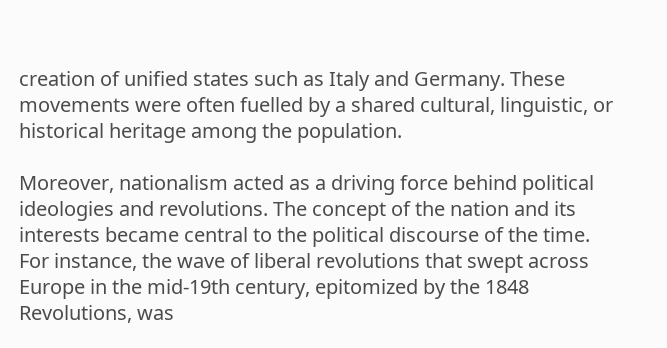creation of unified states such as Italy and Germany. These movements were often fuelled by a shared cultural, linguistic, or historical heritage among the population.

Moreover, nationalism acted as a driving force behind political ideologies and revolutions. The concept of the nation and its interests became central to the political discourse of the time. For instance, the wave of liberal revolutions that swept across Europe in the mid-19th century, epitomized by the 1848 Revolutions, was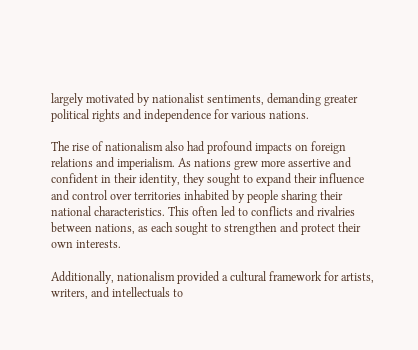largely motivated by nationalist sentiments, demanding greater political rights and independence for various nations.

The rise of nationalism also had profound impacts on foreign relations and imperialism. As nations grew more assertive and confident in their identity, they sought to expand their influence and control over territories inhabited by people sharing their national characteristics. This often led to conflicts and rivalries between nations, as each sought to strengthen and protect their own interests.

Additionally, nationalism provided a cultural framework for artists, writers, and intellectuals to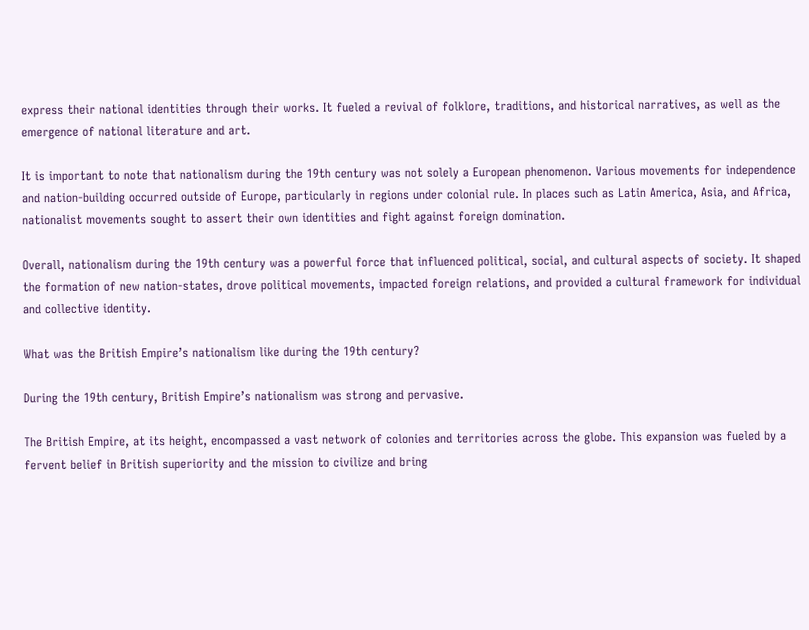express their national identities through their works. It fueled a revival of folklore, traditions, and historical narratives, as well as the emergence of national literature and art.

It is important to note that nationalism during the 19th century was not solely a European phenomenon. Various movements for independence and nation-building occurred outside of Europe, particularly in regions under colonial rule. In places such as Latin America, Asia, and Africa, nationalist movements sought to assert their own identities and fight against foreign domination.

Overall, nationalism during the 19th century was a powerful force that influenced political, social, and cultural aspects of society. It shaped the formation of new nation-states, drove political movements, impacted foreign relations, and provided a cultural framework for individual and collective identity.

What was the British Empire’s nationalism like during the 19th century?

During the 19th century, British Empire’s nationalism was strong and pervasive.

The British Empire, at its height, encompassed a vast network of colonies and territories across the globe. This expansion was fueled by a fervent belief in British superiority and the mission to civilize and bring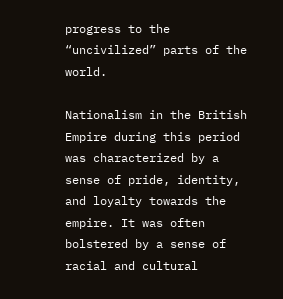progress to the “uncivilized” parts of the world.

Nationalism in the British Empire during this period was characterized by a sense of pride, identity, and loyalty towards the empire. It was often bolstered by a sense of racial and cultural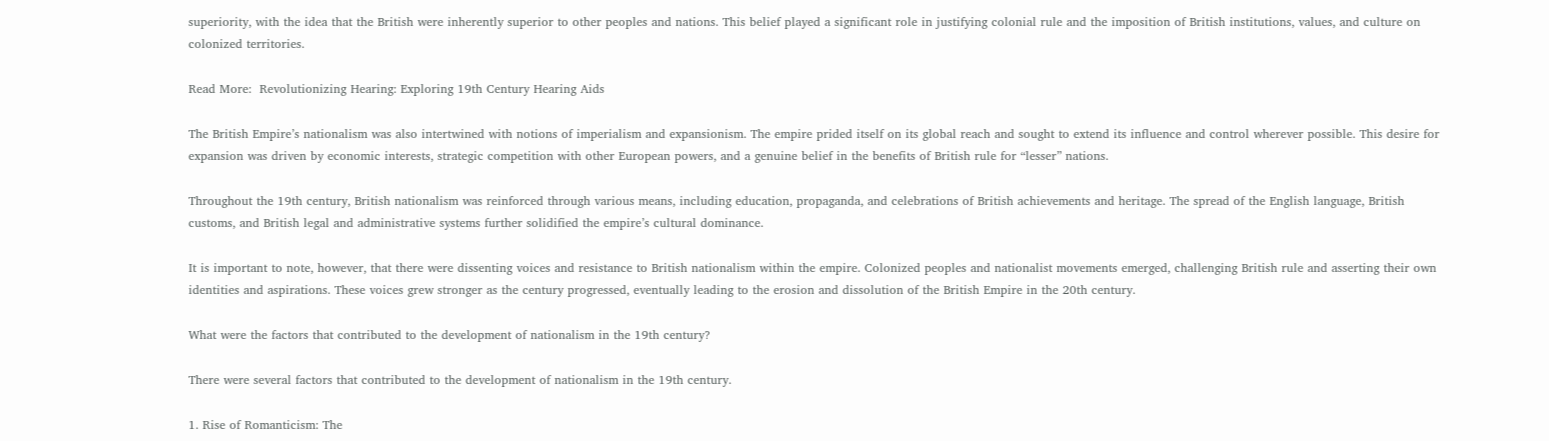superiority, with the idea that the British were inherently superior to other peoples and nations. This belief played a significant role in justifying colonial rule and the imposition of British institutions, values, and culture on colonized territories.

Read More:  Revolutionizing Hearing: Exploring 19th Century Hearing Aids

The British Empire’s nationalism was also intertwined with notions of imperialism and expansionism. The empire prided itself on its global reach and sought to extend its influence and control wherever possible. This desire for expansion was driven by economic interests, strategic competition with other European powers, and a genuine belief in the benefits of British rule for “lesser” nations.

Throughout the 19th century, British nationalism was reinforced through various means, including education, propaganda, and celebrations of British achievements and heritage. The spread of the English language, British customs, and British legal and administrative systems further solidified the empire’s cultural dominance.

It is important to note, however, that there were dissenting voices and resistance to British nationalism within the empire. Colonized peoples and nationalist movements emerged, challenging British rule and asserting their own identities and aspirations. These voices grew stronger as the century progressed, eventually leading to the erosion and dissolution of the British Empire in the 20th century.

What were the factors that contributed to the development of nationalism in the 19th century?

There were several factors that contributed to the development of nationalism in the 19th century.

1. Rise of Romanticism: The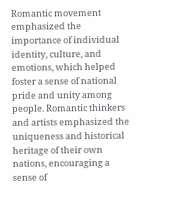Romantic movement emphasized the importance of individual identity, culture, and emotions, which helped foster a sense of national pride and unity among people. Romantic thinkers and artists emphasized the uniqueness and historical heritage of their own nations, encouraging a sense of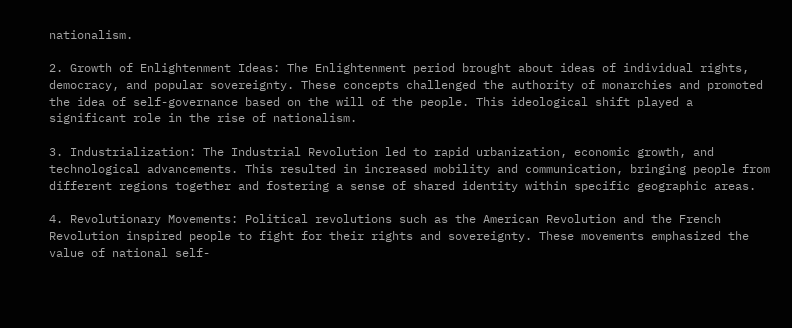nationalism.

2. Growth of Enlightenment Ideas: The Enlightenment period brought about ideas of individual rights, democracy, and popular sovereignty. These concepts challenged the authority of monarchies and promoted the idea of self-governance based on the will of the people. This ideological shift played a significant role in the rise of nationalism.

3. Industrialization: The Industrial Revolution led to rapid urbanization, economic growth, and technological advancements. This resulted in increased mobility and communication, bringing people from different regions together and fostering a sense of shared identity within specific geographic areas.

4. Revolutionary Movements: Political revolutions such as the American Revolution and the French Revolution inspired people to fight for their rights and sovereignty. These movements emphasized the value of national self-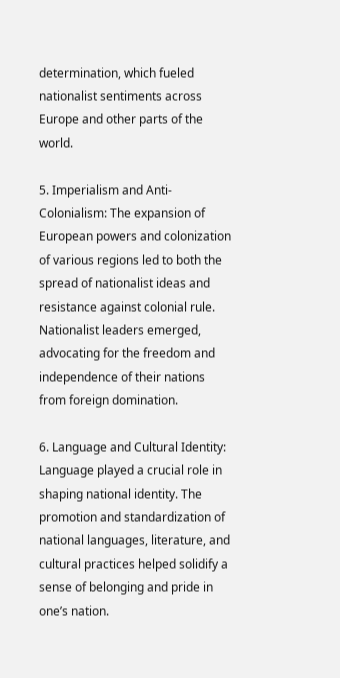determination, which fueled nationalist sentiments across Europe and other parts of the world.

5. Imperialism and Anti-Colonialism: The expansion of European powers and colonization of various regions led to both the spread of nationalist ideas and resistance against colonial rule. Nationalist leaders emerged, advocating for the freedom and independence of their nations from foreign domination.

6. Language and Cultural Identity: Language played a crucial role in shaping national identity. The promotion and standardization of national languages, literature, and cultural practices helped solidify a sense of belonging and pride in one’s nation.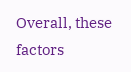Overall, these factors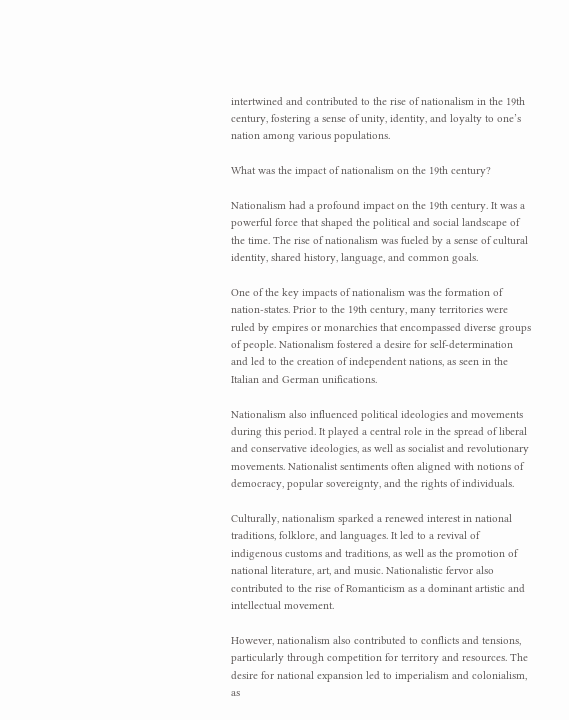intertwined and contributed to the rise of nationalism in the 19th century, fostering a sense of unity, identity, and loyalty to one’s nation among various populations.

What was the impact of nationalism on the 19th century?

Nationalism had a profound impact on the 19th century. It was a powerful force that shaped the political and social landscape of the time. The rise of nationalism was fueled by a sense of cultural identity, shared history, language, and common goals.

One of the key impacts of nationalism was the formation of nation-states. Prior to the 19th century, many territories were ruled by empires or monarchies that encompassed diverse groups of people. Nationalism fostered a desire for self-determination and led to the creation of independent nations, as seen in the Italian and German unifications.

Nationalism also influenced political ideologies and movements during this period. It played a central role in the spread of liberal and conservative ideologies, as well as socialist and revolutionary movements. Nationalist sentiments often aligned with notions of democracy, popular sovereignty, and the rights of individuals.

Culturally, nationalism sparked a renewed interest in national traditions, folklore, and languages. It led to a revival of indigenous customs and traditions, as well as the promotion of national literature, art, and music. Nationalistic fervor also contributed to the rise of Romanticism as a dominant artistic and intellectual movement.

However, nationalism also contributed to conflicts and tensions, particularly through competition for territory and resources. The desire for national expansion led to imperialism and colonialism, as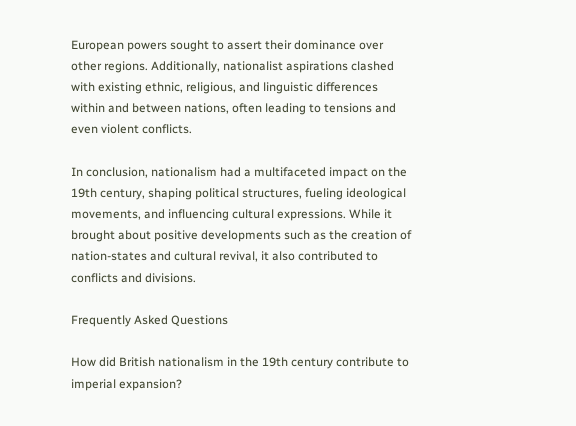European powers sought to assert their dominance over other regions. Additionally, nationalist aspirations clashed with existing ethnic, religious, and linguistic differences within and between nations, often leading to tensions and even violent conflicts.

In conclusion, nationalism had a multifaceted impact on the 19th century, shaping political structures, fueling ideological movements, and influencing cultural expressions. While it brought about positive developments such as the creation of nation-states and cultural revival, it also contributed to conflicts and divisions.

Frequently Asked Questions

How did British nationalism in the 19th century contribute to imperial expansion?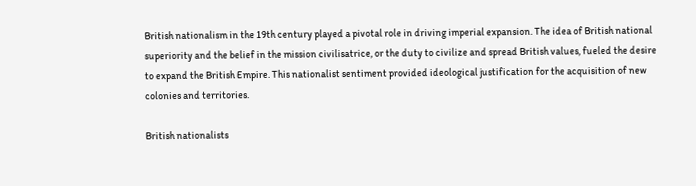British nationalism in the 19th century played a pivotal role in driving imperial expansion. The idea of British national superiority and the belief in the mission civilisatrice, or the duty to civilize and spread British values, fueled the desire to expand the British Empire. This nationalist sentiment provided ideological justification for the acquisition of new colonies and territories.

British nationalists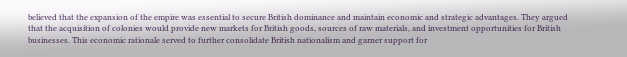believed that the expansion of the empire was essential to secure British dominance and maintain economic and strategic advantages. They argued that the acquisition of colonies would provide new markets for British goods, sources of raw materials, and investment opportunities for British businesses. This economic rationale served to further consolidate British nationalism and garner support for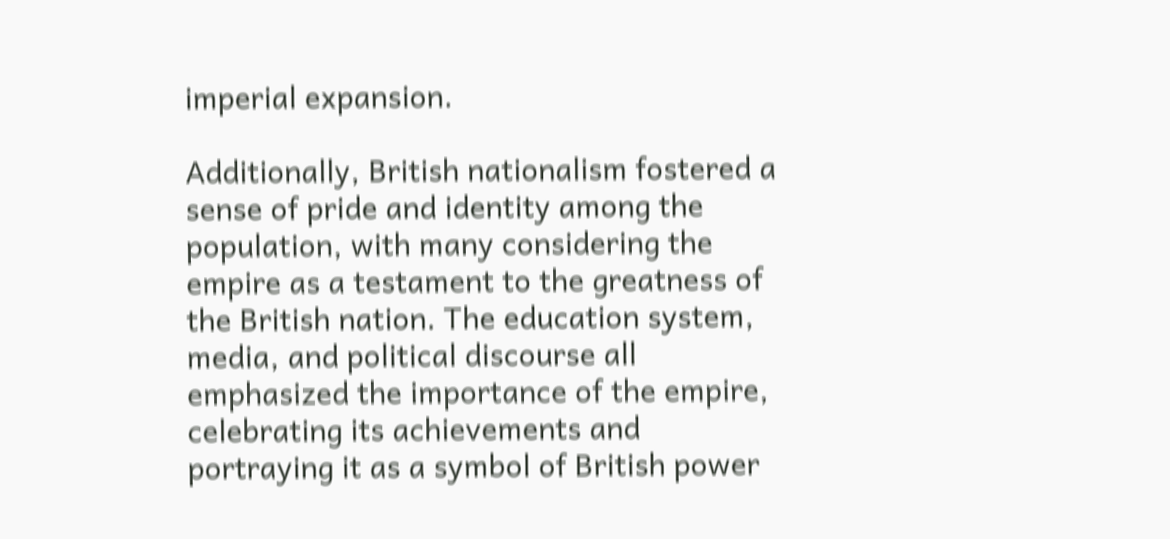imperial expansion.

Additionally, British nationalism fostered a sense of pride and identity among the population, with many considering the empire as a testament to the greatness of the British nation. The education system, media, and political discourse all emphasized the importance of the empire, celebrating its achievements and portraying it as a symbol of British power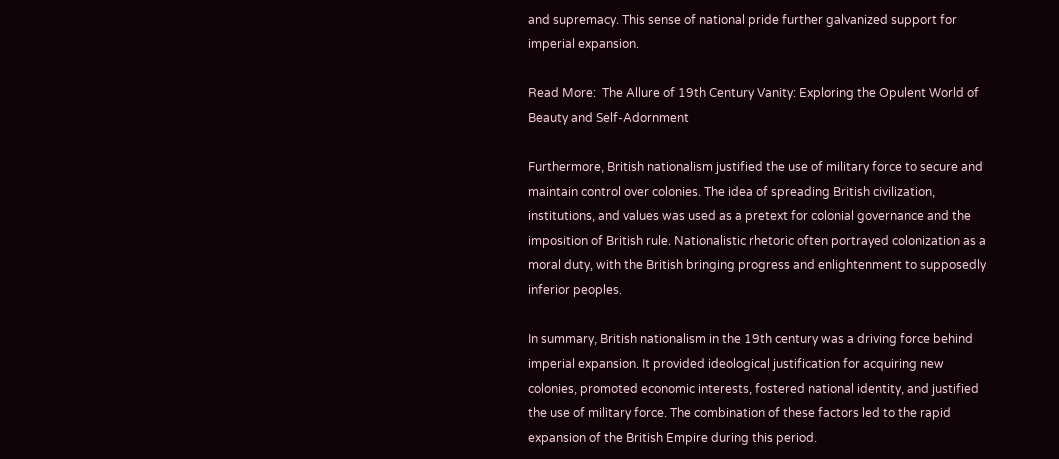and supremacy. This sense of national pride further galvanized support for imperial expansion.

Read More:  The Allure of 19th Century Vanity: Exploring the Opulent World of Beauty and Self-Adornment

Furthermore, British nationalism justified the use of military force to secure and maintain control over colonies. The idea of spreading British civilization, institutions, and values was used as a pretext for colonial governance and the imposition of British rule. Nationalistic rhetoric often portrayed colonization as a moral duty, with the British bringing progress and enlightenment to supposedly inferior peoples.

In summary, British nationalism in the 19th century was a driving force behind imperial expansion. It provided ideological justification for acquiring new colonies, promoted economic interests, fostered national identity, and justified the use of military force. The combination of these factors led to the rapid expansion of the British Empire during this period.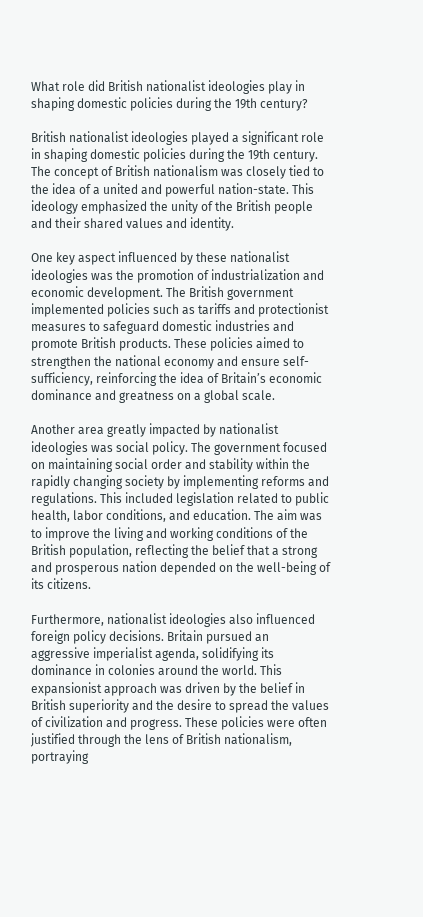What role did British nationalist ideologies play in shaping domestic policies during the 19th century?

British nationalist ideologies played a significant role in shaping domestic policies during the 19th century. The concept of British nationalism was closely tied to the idea of a united and powerful nation-state. This ideology emphasized the unity of the British people and their shared values and identity.

One key aspect influenced by these nationalist ideologies was the promotion of industrialization and economic development. The British government implemented policies such as tariffs and protectionist measures to safeguard domestic industries and promote British products. These policies aimed to strengthen the national economy and ensure self-sufficiency, reinforcing the idea of Britain’s economic dominance and greatness on a global scale.

Another area greatly impacted by nationalist ideologies was social policy. The government focused on maintaining social order and stability within the rapidly changing society by implementing reforms and regulations. This included legislation related to public health, labor conditions, and education. The aim was to improve the living and working conditions of the British population, reflecting the belief that a strong and prosperous nation depended on the well-being of its citizens.

Furthermore, nationalist ideologies also influenced foreign policy decisions. Britain pursued an aggressive imperialist agenda, solidifying its dominance in colonies around the world. This expansionist approach was driven by the belief in British superiority and the desire to spread the values of civilization and progress. These policies were often justified through the lens of British nationalism, portraying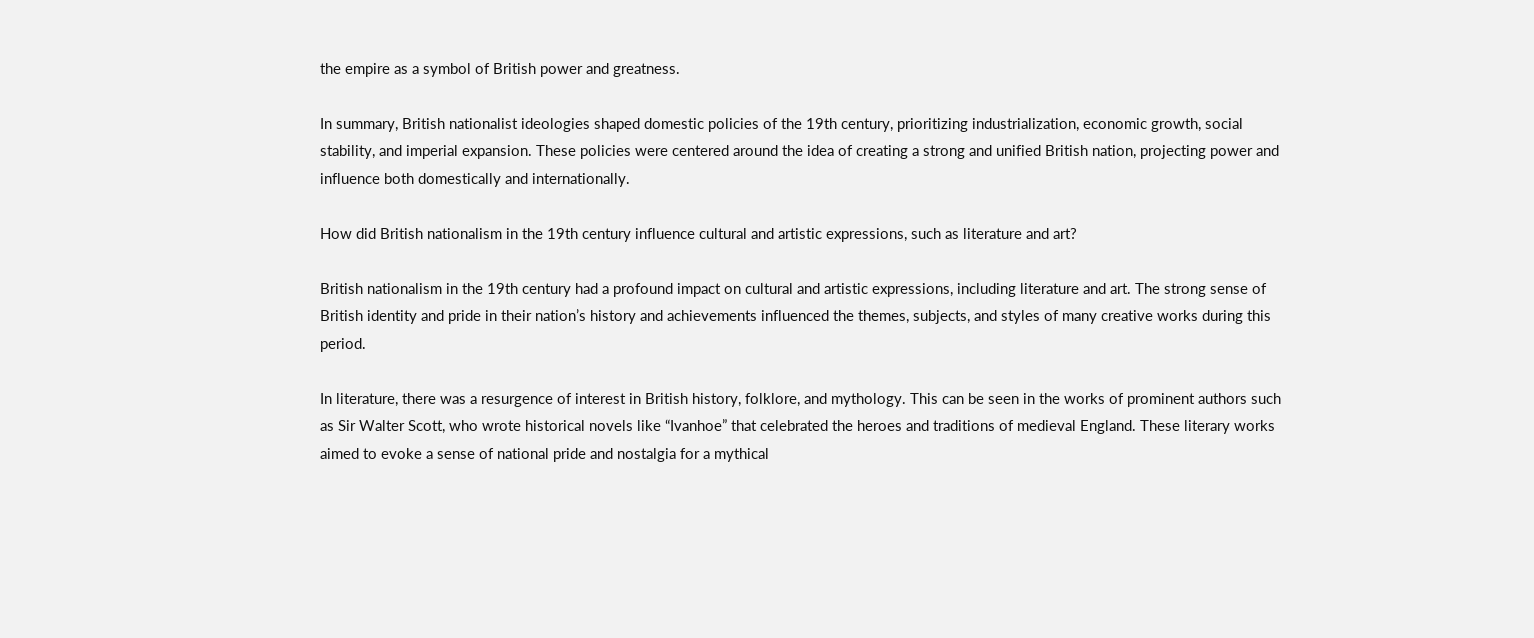the empire as a symbol of British power and greatness.

In summary, British nationalist ideologies shaped domestic policies of the 19th century, prioritizing industrialization, economic growth, social stability, and imperial expansion. These policies were centered around the idea of creating a strong and unified British nation, projecting power and influence both domestically and internationally.

How did British nationalism in the 19th century influence cultural and artistic expressions, such as literature and art?

British nationalism in the 19th century had a profound impact on cultural and artistic expressions, including literature and art. The strong sense of British identity and pride in their nation’s history and achievements influenced the themes, subjects, and styles of many creative works during this period.

In literature, there was a resurgence of interest in British history, folklore, and mythology. This can be seen in the works of prominent authors such as Sir Walter Scott, who wrote historical novels like “Ivanhoe” that celebrated the heroes and traditions of medieval England. These literary works aimed to evoke a sense of national pride and nostalgia for a mythical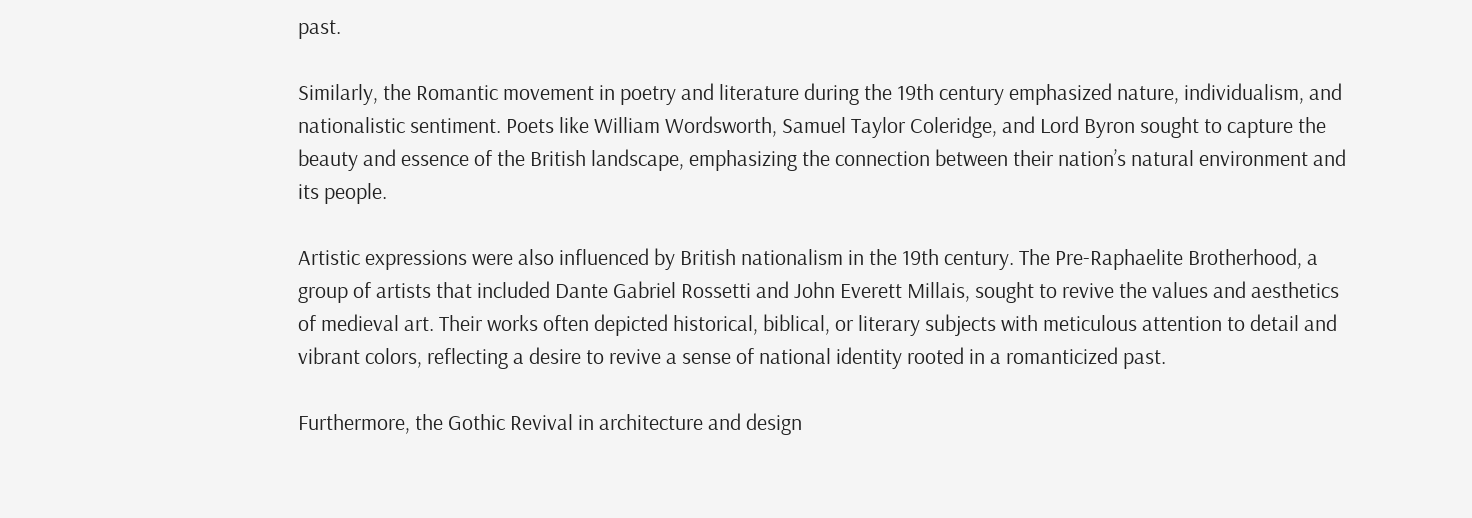past.

Similarly, the Romantic movement in poetry and literature during the 19th century emphasized nature, individualism, and nationalistic sentiment. Poets like William Wordsworth, Samuel Taylor Coleridge, and Lord Byron sought to capture the beauty and essence of the British landscape, emphasizing the connection between their nation’s natural environment and its people.

Artistic expressions were also influenced by British nationalism in the 19th century. The Pre-Raphaelite Brotherhood, a group of artists that included Dante Gabriel Rossetti and John Everett Millais, sought to revive the values and aesthetics of medieval art. Their works often depicted historical, biblical, or literary subjects with meticulous attention to detail and vibrant colors, reflecting a desire to revive a sense of national identity rooted in a romanticized past.

Furthermore, the Gothic Revival in architecture and design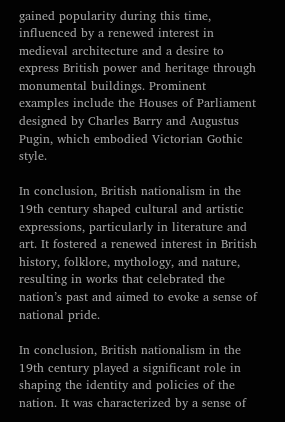gained popularity during this time, influenced by a renewed interest in medieval architecture and a desire to express British power and heritage through monumental buildings. Prominent examples include the Houses of Parliament designed by Charles Barry and Augustus Pugin, which embodied Victorian Gothic style.

In conclusion, British nationalism in the 19th century shaped cultural and artistic expressions, particularly in literature and art. It fostered a renewed interest in British history, folklore, mythology, and nature, resulting in works that celebrated the nation’s past and aimed to evoke a sense of national pride.

In conclusion, British nationalism in the 19th century played a significant role in shaping the identity and policies of the nation. It was characterized by a sense of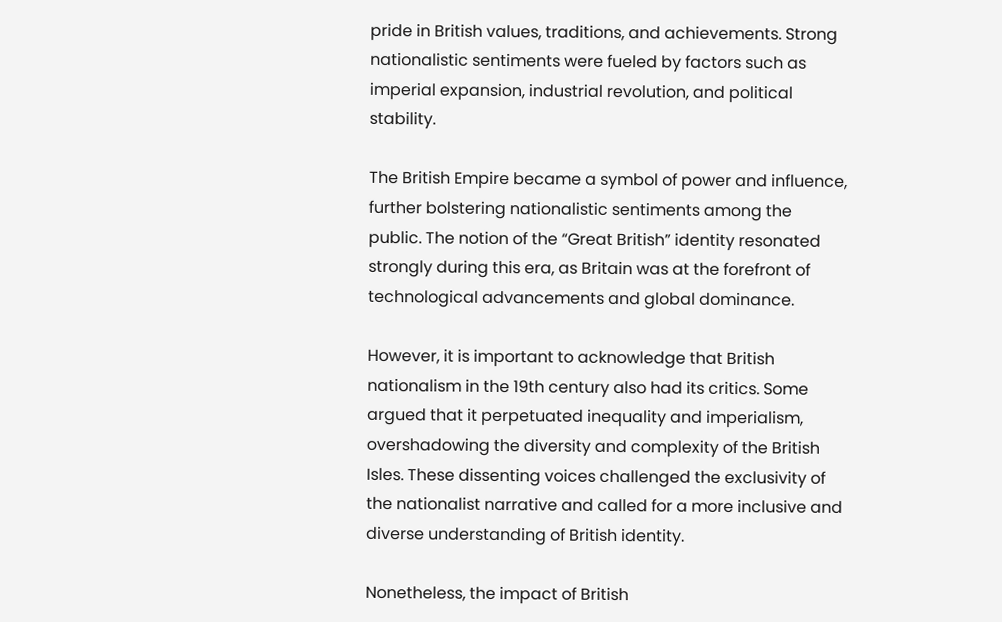pride in British values, traditions, and achievements. Strong nationalistic sentiments were fueled by factors such as imperial expansion, industrial revolution, and political stability.

The British Empire became a symbol of power and influence, further bolstering nationalistic sentiments among the public. The notion of the “Great British” identity resonated strongly during this era, as Britain was at the forefront of technological advancements and global dominance.

However, it is important to acknowledge that British nationalism in the 19th century also had its critics. Some argued that it perpetuated inequality and imperialism, overshadowing the diversity and complexity of the British Isles. These dissenting voices challenged the exclusivity of the nationalist narrative and called for a more inclusive and diverse understanding of British identity.

Nonetheless, the impact of British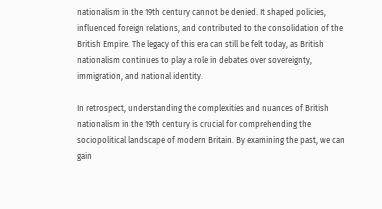nationalism in the 19th century cannot be denied. It shaped policies, influenced foreign relations, and contributed to the consolidation of the British Empire. The legacy of this era can still be felt today, as British nationalism continues to play a role in debates over sovereignty, immigration, and national identity.

In retrospect, understanding the complexities and nuances of British nationalism in the 19th century is crucial for comprehending the sociopolitical landscape of modern Britain. By examining the past, we can gain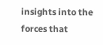insights into the forces that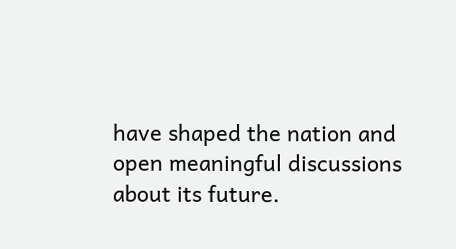have shaped the nation and open meaningful discussions about its future.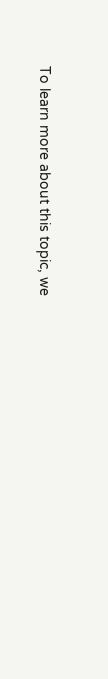To learn more about this topic, we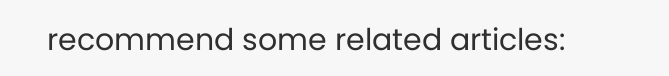recommend some related articles: